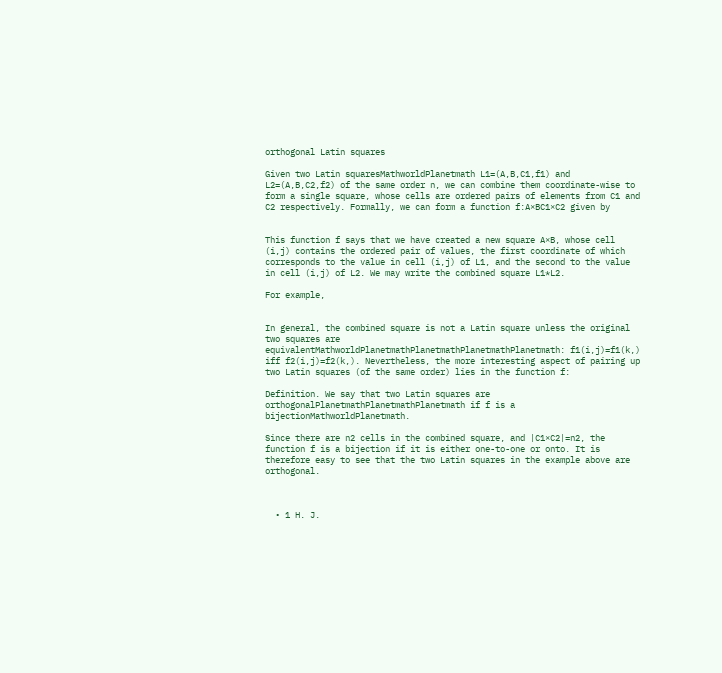orthogonal Latin squares

Given two Latin squaresMathworldPlanetmath L1=(A,B,C1,f1) and L2=(A,B,C2,f2) of the same order n, we can combine them coordinate-wise to form a single square, whose cells are ordered pairs of elements from C1 and C2 respectively. Formally, we can form a function f:A×BC1×C2 given by


This function f says that we have created a new square A×B, whose cell (i,j) contains the ordered pair of values, the first coordinate of which corresponds to the value in cell (i,j) of L1, and the second to the value in cell (i,j) of L2. We may write the combined square L1*L2.

For example,


In general, the combined square is not a Latin square unless the original two squares are equivalentMathworldPlanetmathPlanetmathPlanetmathPlanetmath: f1(i,j)=f1(k,) iff f2(i,j)=f2(k,). Nevertheless, the more interesting aspect of pairing up two Latin squares (of the same order) lies in the function f:

Definition. We say that two Latin squares are orthogonalPlanetmathPlanetmathPlanetmath if f is a bijectionMathworldPlanetmath.

Since there are n2 cells in the combined square, and |C1×C2|=n2, the function f is a bijection if it is either one-to-one or onto. It is therefore easy to see that the two Latin squares in the example above are orthogonal.



  • 1 H. J.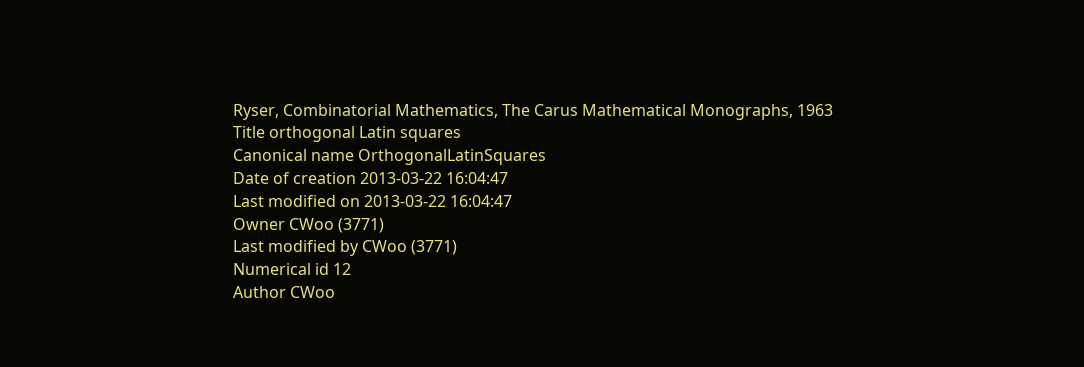Ryser, Combinatorial Mathematics, The Carus Mathematical Monographs, 1963
Title orthogonal Latin squares
Canonical name OrthogonalLatinSquares
Date of creation 2013-03-22 16:04:47
Last modified on 2013-03-22 16:04:47
Owner CWoo (3771)
Last modified by CWoo (3771)
Numerical id 12
Author CWoo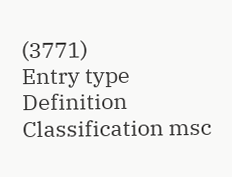(3771)
Entry type Definition
Classification msc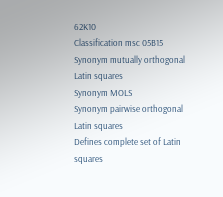62K10
Classification msc 05B15
Synonym mutually orthogonal Latin squares
Synonym MOLS
Synonym pairwise orthogonal Latin squares
Defines complete set of Latin squares